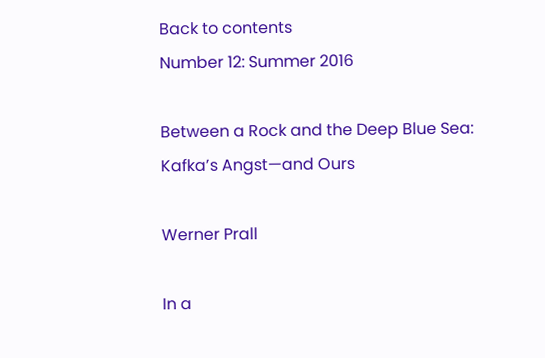Back to contents
Number 12: Summer 2016

Between a Rock and the Deep Blue Sea: Kafka’s Angst—and Ours

Werner Prall

In a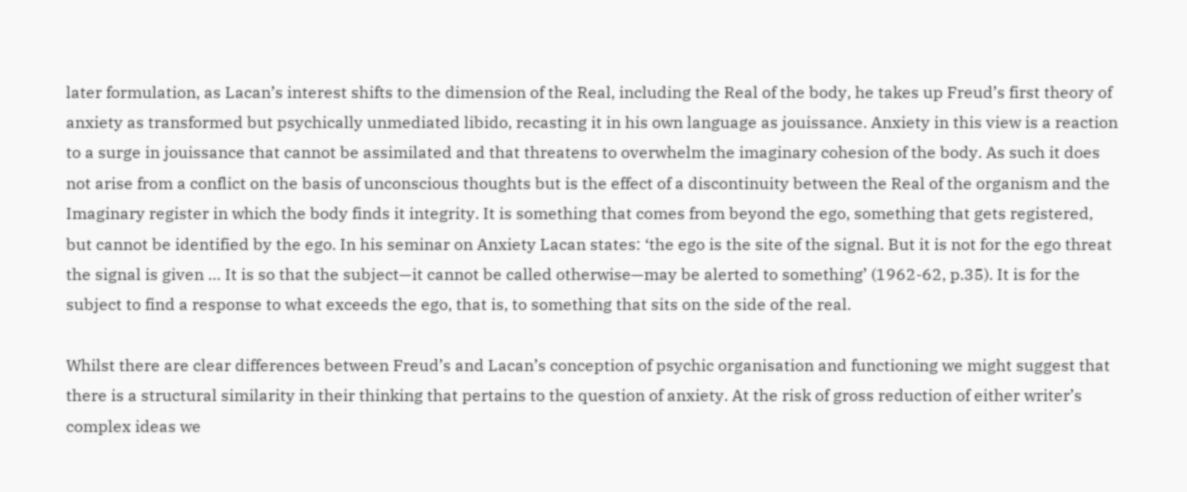later formulation, as Lacan’s interest shifts to the dimension of the Real, including the Real of the body, he takes up Freud’s first theory of anxiety as transformed but psychically unmediated libido, recasting it in his own language as jouissance. Anxiety in this view is a reaction to a surge in jouissance that cannot be assimilated and that threatens to overwhelm the imaginary cohesion of the body. As such it does not arise from a conflict on the basis of unconscious thoughts but is the effect of a discontinuity between the Real of the organism and the Imaginary register in which the body finds it integrity. It is something that comes from beyond the ego, something that gets registered, but cannot be identified by the ego. In his seminar on Anxiety Lacan states: ‘the ego is the site of the signal. But it is not for the ego threat the signal is given … It is so that the subject—it cannot be called otherwise—may be alerted to something’ (1962-62, p.35). It is for the subject to find a response to what exceeds the ego, that is, to something that sits on the side of the real.

Whilst there are clear differences between Freud’s and Lacan’s conception of psychic organisation and functioning we might suggest that there is a structural similarity in their thinking that pertains to the question of anxiety. At the risk of gross reduction of either writer’s complex ideas we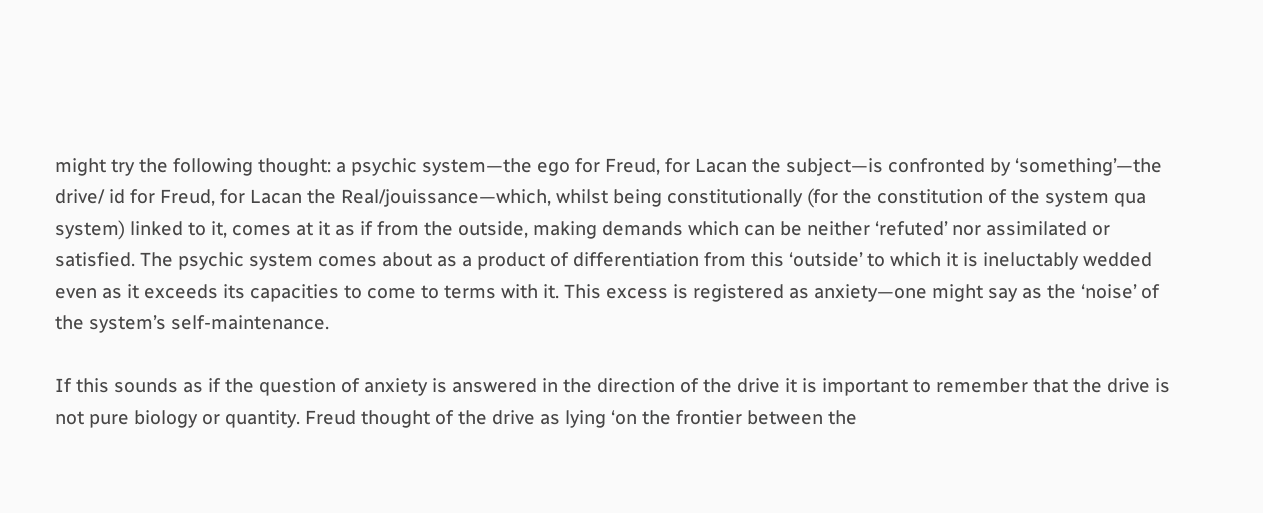might try the following thought: a psychic system—the ego for Freud, for Lacan the subject—is confronted by ‘something’—the drive/ id for Freud, for Lacan the Real/jouissance—which, whilst being constitutionally (for the constitution of the system qua system) linked to it, comes at it as if from the outside, making demands which can be neither ‘refuted’ nor assimilated or satisfied. The psychic system comes about as a product of differentiation from this ‘outside’ to which it is ineluctably wedded even as it exceeds its capacities to come to terms with it. This excess is registered as anxiety—one might say as the ‘noise’ of the system’s self-maintenance.

If this sounds as if the question of anxiety is answered in the direction of the drive it is important to remember that the drive is not pure biology or quantity. Freud thought of the drive as lying ‘on the frontier between the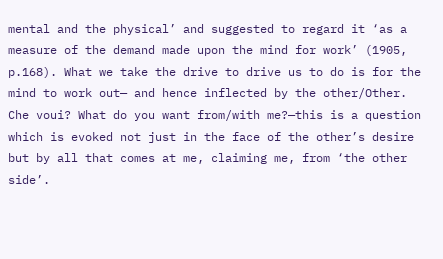mental and the physical’ and suggested to regard it ‘as a measure of the demand made upon the mind for work’ (1905, p.168). What we take the drive to drive us to do is for the mind to work out— and hence inflected by the other/Other. Che voui? What do you want from/with me?—this is a question which is evoked not just in the face of the other’s desire but by all that comes at me, claiming me, from ‘the other side’.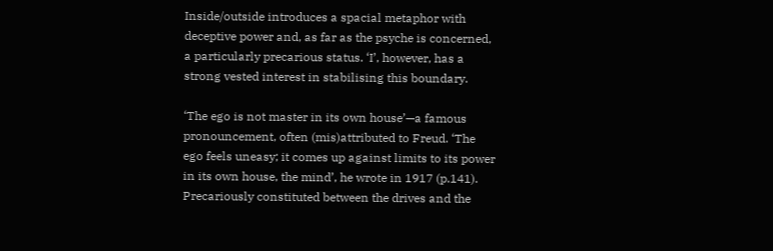Inside/outside introduces a spacial metaphor with deceptive power and, as far as the psyche is concerned, a particularly precarious status. ‘I’, however, has a strong vested interest in stabilising this boundary.

‘The ego is not master in its own house’—a famous pronouncement, often (mis)attributed to Freud. ‘The ego feels uneasy; it comes up against limits to its power in its own house, the mind’, he wrote in 1917 (p.141). Precariously constituted between the drives and the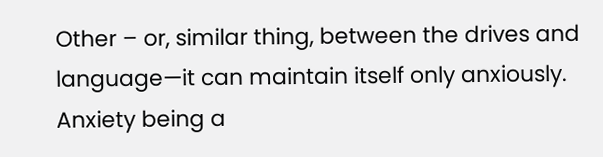Other – or, similar thing, between the drives and language—it can maintain itself only anxiously. Anxiety being a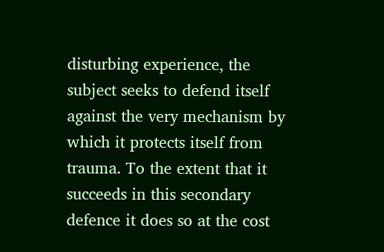disturbing experience, the subject seeks to defend itself against the very mechanism by which it protects itself from trauma. To the extent that it succeeds in this secondary defence it does so at the cost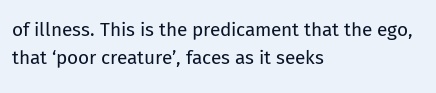of illness. This is the predicament that the ego, that ‘poor creature’, faces as it seeks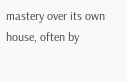mastery over its own house, often by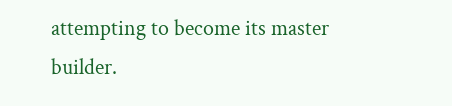attempting to become its master builder.